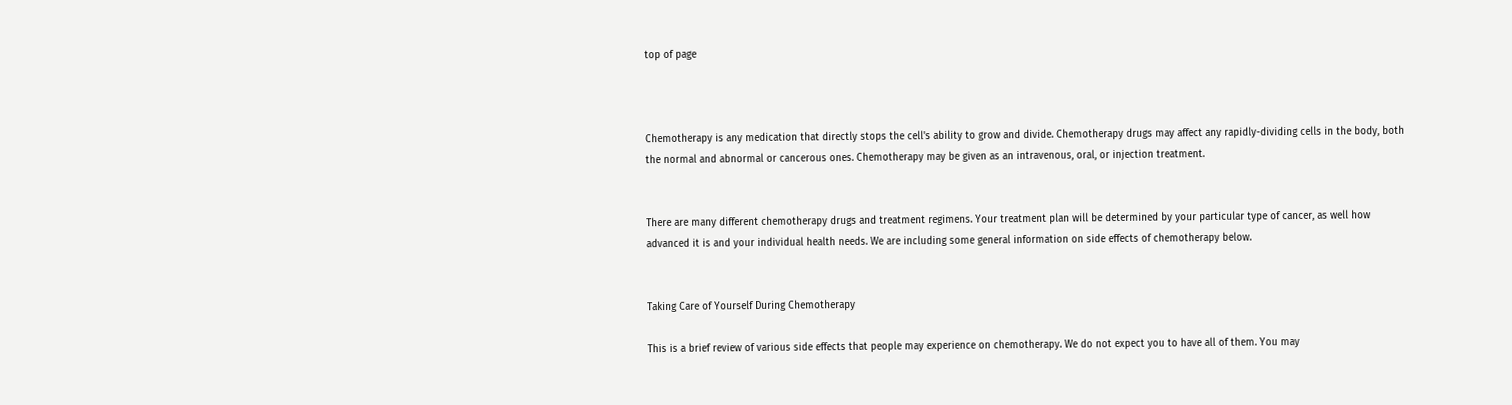top of page



Chemotherapy is any medication that directly stops the cell's ability to grow and divide. Chemotherapy drugs may affect any rapidly-dividing cells in the body, both the normal and abnormal or cancerous ones. Chemotherapy may be given as an intravenous, oral, or injection treatment.


There are many different chemotherapy drugs and treatment regimens. Your treatment plan will be determined by your particular type of cancer, as well how advanced it is and your individual health needs. We are including some general information on side effects of chemotherapy below.


Taking Care of Yourself During Chemotherapy

This is a brief review of various side effects that people may experience on chemotherapy. We do not expect you to have all of them. You may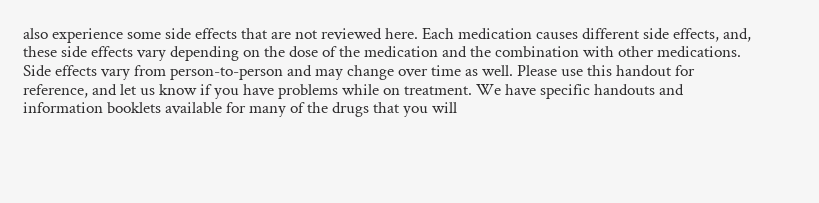also experience some side effects that are not reviewed here. Each medication causes different side effects, and, these side effects vary depending on the dose of the medication and the combination with other medications. Side effects vary from person-to-person and may change over time as well. Please use this handout for reference, and let us know if you have problems while on treatment. We have specific handouts and information booklets available for many of the drugs that you will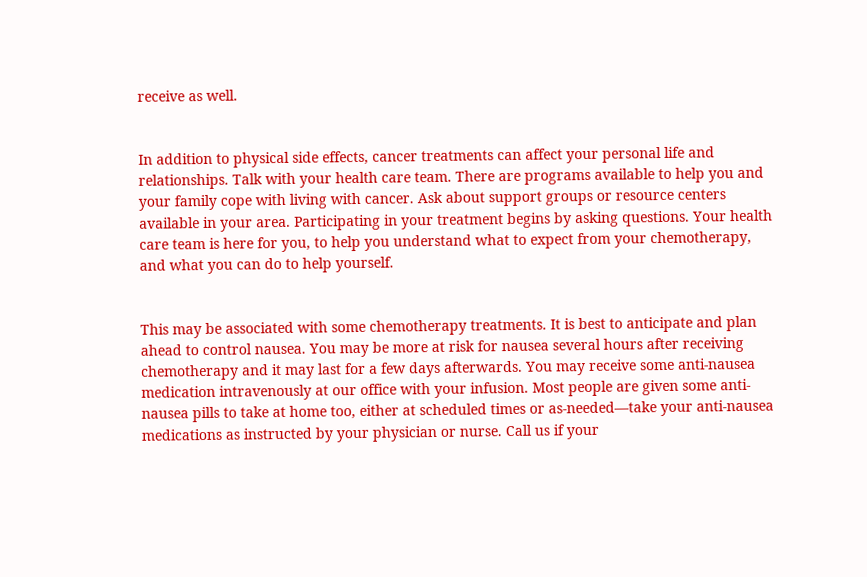receive as well.


In addition to physical side effects, cancer treatments can affect your personal life and relationships. Talk with your health care team. There are programs available to help you and your family cope with living with cancer. Ask about support groups or resource centers available in your area. Participating in your treatment begins by asking questions. Your health care team is here for you, to help you understand what to expect from your chemotherapy, and what you can do to help yourself.


This may be associated with some chemotherapy treatments. It is best to anticipate and plan ahead to control nausea. You may be more at risk for nausea several hours after receiving chemotherapy and it may last for a few days afterwards. You may receive some anti-nausea medication intravenously at our office with your infusion. Most people are given some anti-nausea pills to take at home too, either at scheduled times or as-needed—take your anti-nausea medications as instructed by your physician or nurse. Call us if your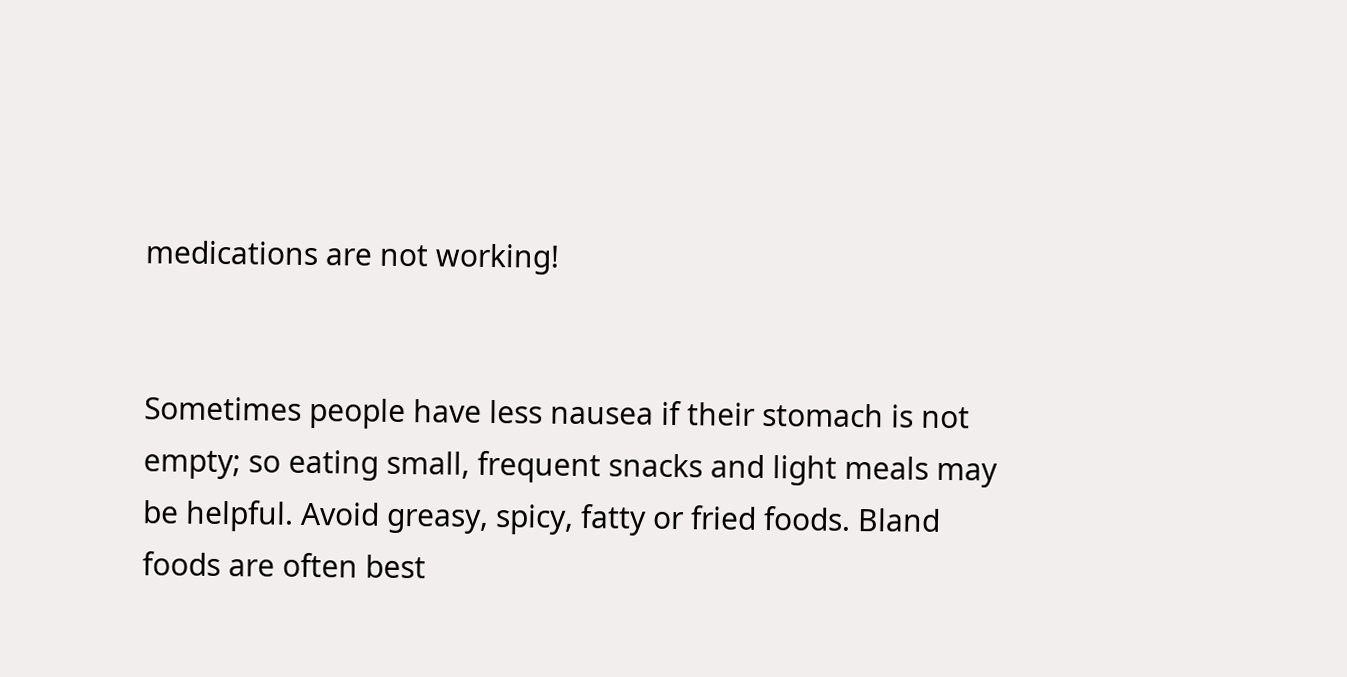medications are not working!


Sometimes people have less nausea if their stomach is not empty; so eating small, frequent snacks and light meals may be helpful. Avoid greasy, spicy, fatty or fried foods. Bland foods are often best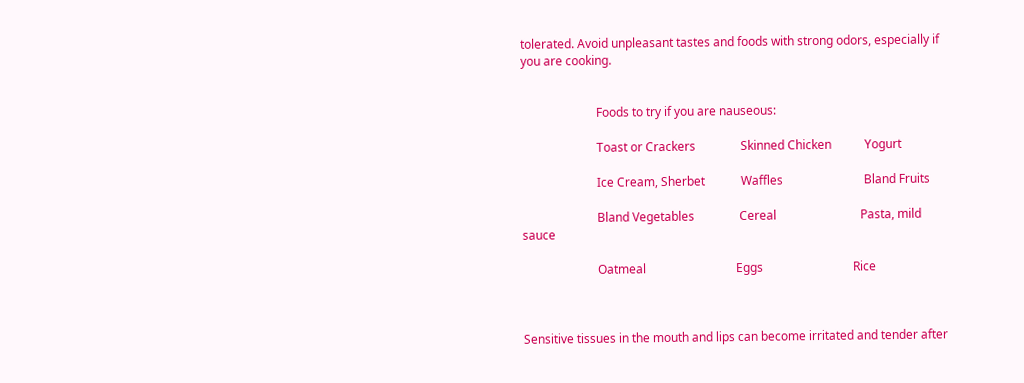tolerated. Avoid unpleasant tastes and foods with strong odors, especially if you are cooking.


                         Foods to try if you are nauseous:

                         Toast or Crackers               Skinned Chicken           Yogurt

                         Ice Cream, Sherbet            Waffles                           Bland Fruits

                         Bland Vegetables               Cereal                            Pasta, mild sauce

                         Oatmeal                              Eggs                              Rice



Sensitive tissues in the mouth and lips can become irritated and tender after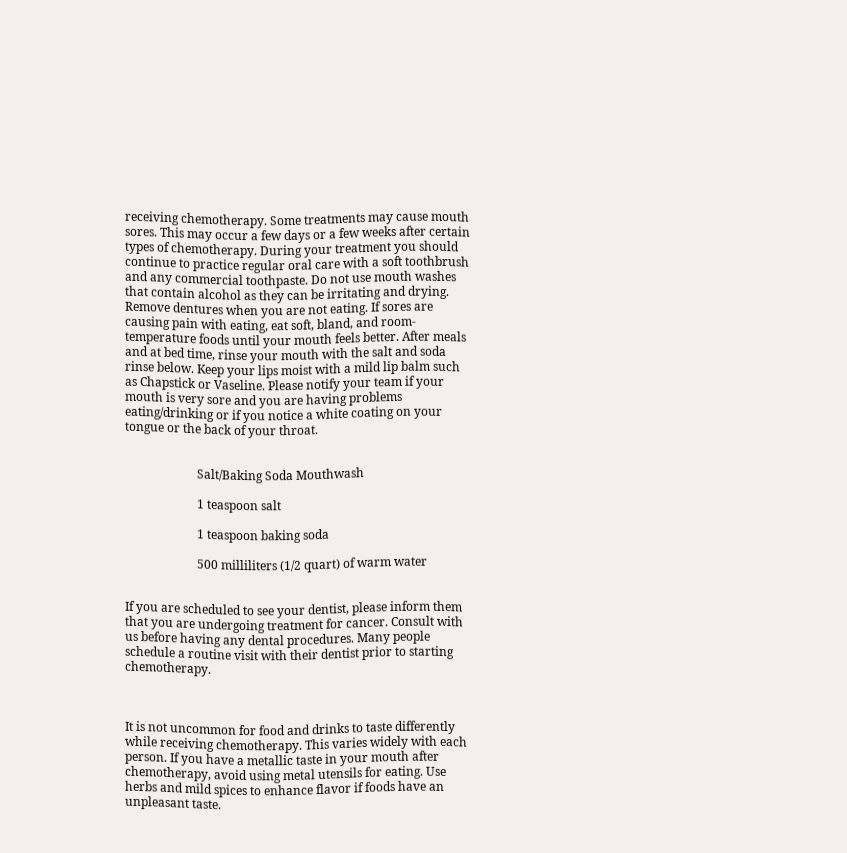receiving chemotherapy. Some treatments may cause mouth sores. This may occur a few days or a few weeks after certain types of chemotherapy. During your treatment you should continue to practice regular oral care with a soft toothbrush and any commercial toothpaste. Do not use mouth washes that contain alcohol as they can be irritating and drying. Remove dentures when you are not eating. If sores are causing pain with eating, eat soft, bland, and room-temperature foods until your mouth feels better. After meals and at bed time, rinse your mouth with the salt and soda rinse below. Keep your lips moist with a mild lip balm such as Chapstick or Vaseline. Please notify your team if your mouth is very sore and you are having problems eating/drinking or if you notice a white coating on your tongue or the back of your throat.


                        Salt/Baking Soda Mouthwash

                        1 teaspoon salt

                        1 teaspoon baking soda

                        500 milliliters (1/2 quart) of warm water


If you are scheduled to see your dentist, please inform them that you are undergoing treatment for cancer. Consult with us before having any dental procedures. Many people schedule a routine visit with their dentist prior to starting chemotherapy.



It is not uncommon for food and drinks to taste differently while receiving chemotherapy. This varies widely with each person. If you have a metallic taste in your mouth after chemotherapy, avoid using metal utensils for eating. Use herbs and mild spices to enhance flavor if foods have an unpleasant taste.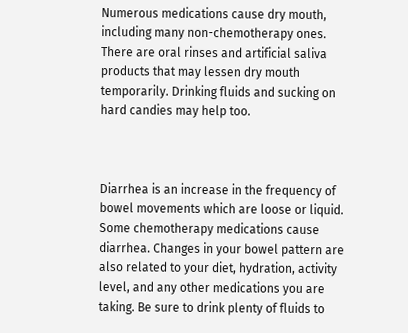Numerous medications cause dry mouth, including many non-chemotherapy ones. There are oral rinses and artificial saliva products that may lessen dry mouth temporarily. Drinking fluids and sucking on hard candies may help too.



Diarrhea is an increase in the frequency of bowel movements which are loose or liquid. Some chemotherapy medications cause diarrhea. Changes in your bowel pattern are also related to your diet, hydration, activity level, and any other medications you are taking. Be sure to drink plenty of fluids to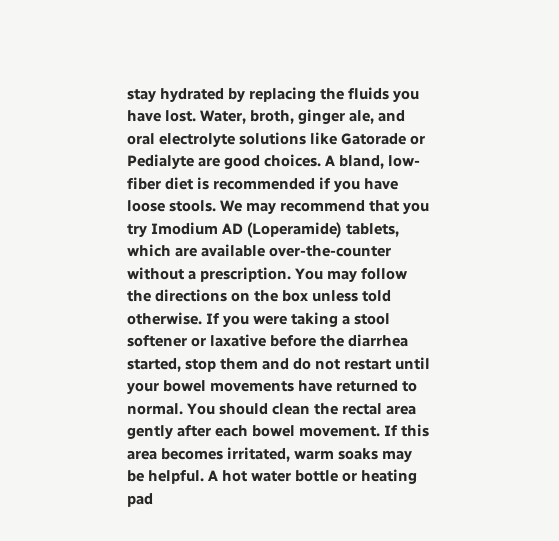stay hydrated by replacing the fluids you have lost. Water, broth, ginger ale, and oral electrolyte solutions like Gatorade or Pedialyte are good choices. A bland, low-fiber diet is recommended if you have loose stools. We may recommend that you try Imodium AD (Loperamide) tablets, which are available over-the-counter without a prescription. You may follow the directions on the box unless told otherwise. If you were taking a stool softener or laxative before the diarrhea started, stop them and do not restart until your bowel movements have returned to normal. You should clean the rectal area gently after each bowel movement. If this area becomes irritated, warm soaks may be helpful. A hot water bottle or heating pad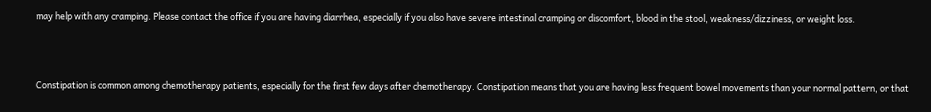may help with any cramping. Please contact the office if you are having diarrhea, especially if you also have severe intestinal cramping or discomfort, blood in the stool, weakness/dizziness, or weight loss.



Constipation is common among chemotherapy patients, especially for the first few days after chemotherapy. Constipation means that you are having less frequent bowel movements than your normal pattern, or that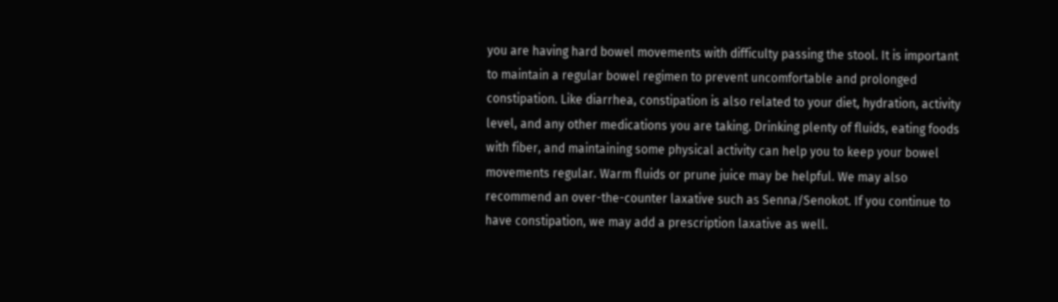you are having hard bowel movements with difficulty passing the stool. It is important to maintain a regular bowel regimen to prevent uncomfortable and prolonged constipation. Like diarrhea, constipation is also related to your diet, hydration, activity level, and any other medications you are taking. Drinking plenty of fluids, eating foods with fiber, and maintaining some physical activity can help you to keep your bowel movements regular. Warm fluids or prune juice may be helpful. We may also recommend an over-the-counter laxative such as Senna/Senokot. If you continue to have constipation, we may add a prescription laxative as well.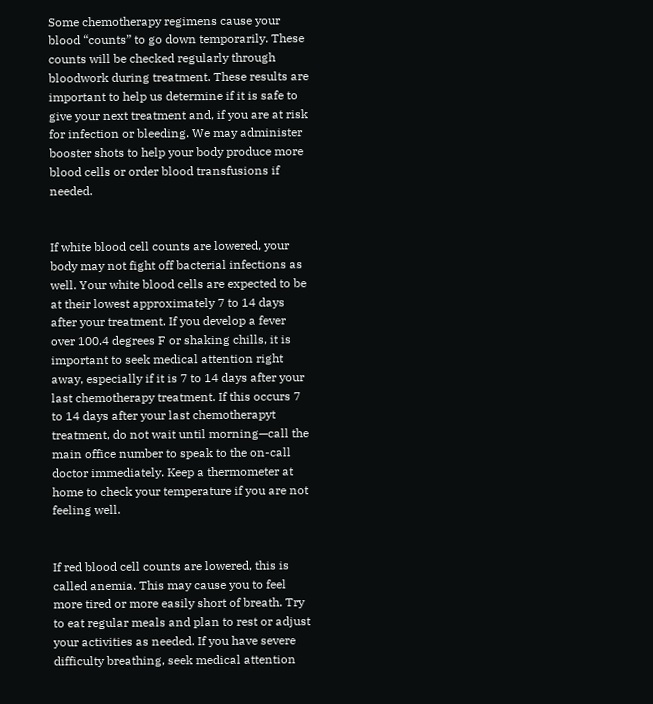Some chemotherapy regimens cause your blood “counts” to go down temporarily. These counts will be checked regularly through bloodwork during treatment. These results are important to help us determine if it is safe to give your next treatment and, if you are at risk for infection or bleeding. We may administer booster shots to help your body produce more blood cells or order blood transfusions if needed.


If white blood cell counts are lowered, your body may not fight off bacterial infections as well. Your white blood cells are expected to be at their lowest approximately 7 to 14 days after your treatment. If you develop a fever over 100.4 degrees F or shaking chills, it is important to seek medical attention right away, especially if it is 7 to 14 days after your last chemotherapy treatment. If this occurs 7 to 14 days after your last chemotherapyt treatment, do not wait until morning—call the main office number to speak to the on-call doctor immediately. Keep a thermometer at home to check your temperature if you are not feeling well.


If red blood cell counts are lowered, this is called anemia. This may cause you to feel more tired or more easily short of breath. Try to eat regular meals and plan to rest or adjust your activities as needed. If you have severe difficulty breathing, seek medical attention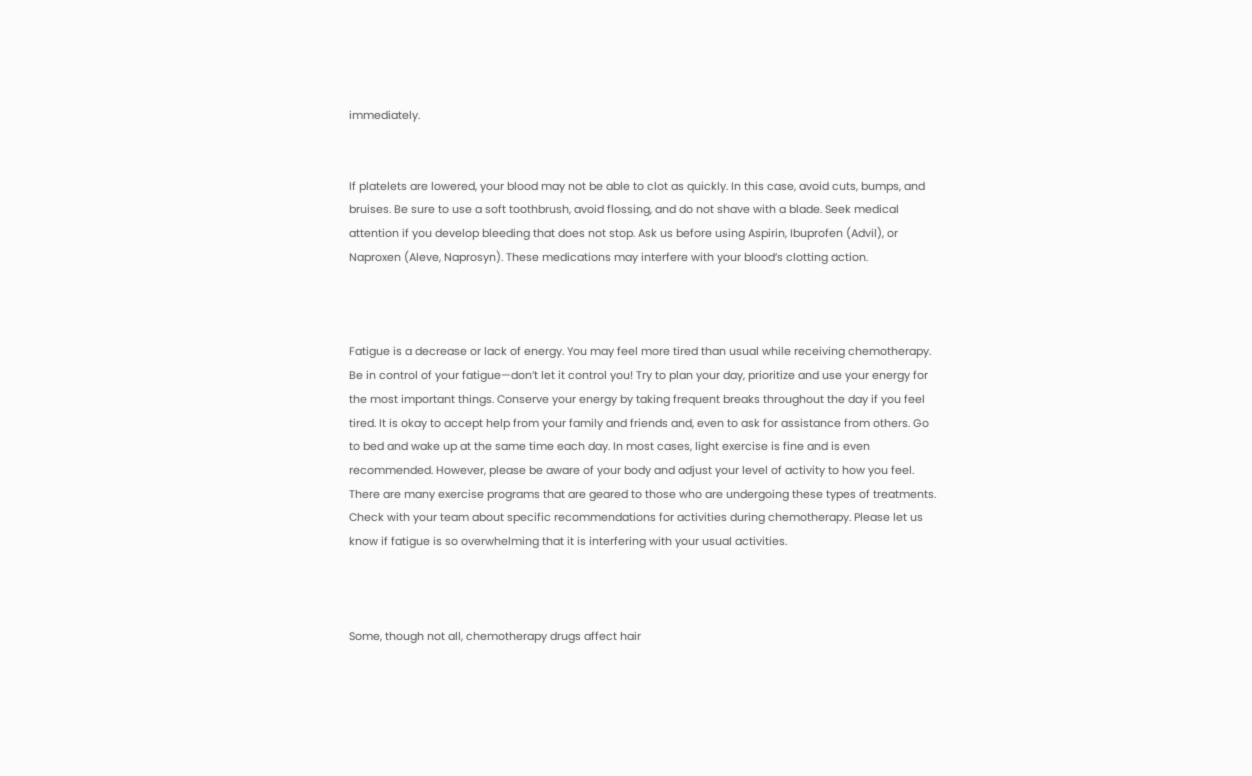immediately.


If platelets are lowered, your blood may not be able to clot as quickly. In this case, avoid cuts, bumps, and bruises. Be sure to use a soft toothbrush, avoid flossing, and do not shave with a blade. Seek medical attention if you develop bleeding that does not stop. Ask us before using Aspirin, Ibuprofen (Advil), or Naproxen (Aleve, Naprosyn). These medications may interfere with your blood’s clotting action.



Fatigue is a decrease or lack of energy. You may feel more tired than usual while receiving chemotherapy. Be in control of your fatigue—don’t let it control you! Try to plan your day, prioritize and use your energy for the most important things. Conserve your energy by taking frequent breaks throughout the day if you feel tired. It is okay to accept help from your family and friends and, even to ask for assistance from others. Go to bed and wake up at the same time each day. In most cases, light exercise is fine and is even recommended. However, please be aware of your body and adjust your level of activity to how you feel. There are many exercise programs that are geared to those who are undergoing these types of treatments. Check with your team about specific recommendations for activities during chemotherapy. Please let us know if fatigue is so overwhelming that it is interfering with your usual activities.



Some, though not all, chemotherapy drugs affect hair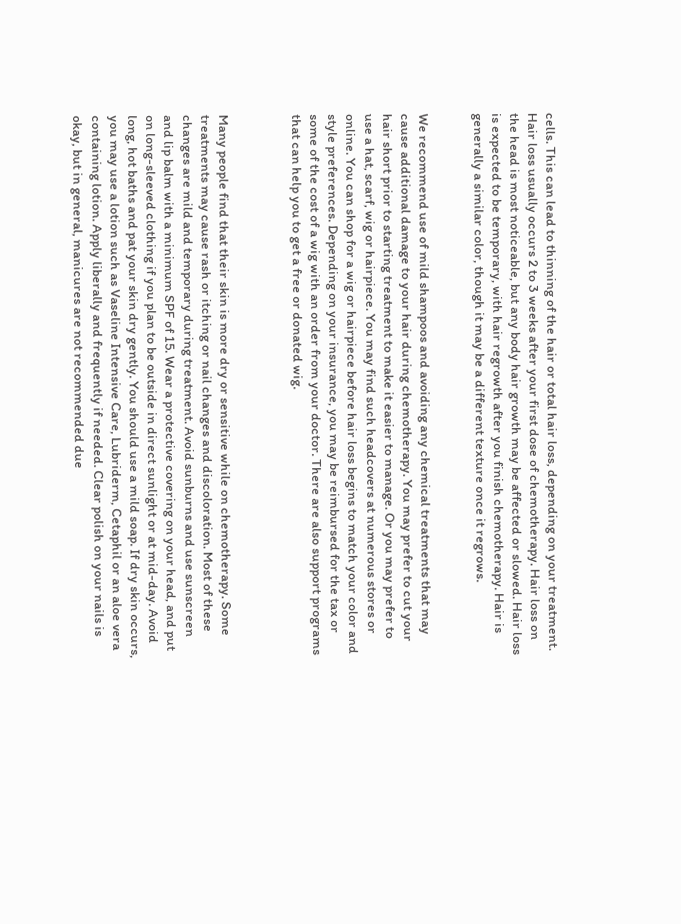cells. This can lead to thinning of the hair or total hair loss, depending on your treatment. Hair loss usually occurs 2 to 3 weeks after your first dose of chemotherapy. Hair loss on the head is most noticeable, but any body hair growth may be affected or slowed. Hair loss is expected to be temporary, with hair regrowth after you finish chemotherapy. Hair is generally a similar color, though it may be a different texture once it regrows.


We recommend use of mild shampoos and avoiding any chemical treatments that may cause additional damage to your hair during chemotherapy. You may prefer to cut your hair short prior to starting treatment to make it easier to manage. Or you may prefer to use a hat, scarf, wig or hairpiece. You may find such headcovers at numerous stores or online. You can shop for a wig or hairpiece before hair loss begins to match your color and style preferences. Depending on your insurance, you may be reimbursed for the tax or some of the cost of a wig with an order from your doctor. There are also support programs that can help you to get a free or donated wig.



Many people find that their skin is more dry or sensitive while on chemotherapy. Some treatments may cause rash or itching or nail changes and discoloration. Most of these changes are mild and temporary during treatment. Avoid sunburns and use sunscreen and lip balm with a minimum SPF of 15. Wear a protective covering on your head, and put on long-sleeved clothing if you plan to be outside in direct sunlight or at mid-day. Avoid long, hot baths and pat your skin dry gently. You should use a mild soap. If dry skin occurs, you may use a lotion such as Vaseline Intensive Care, Lubriderm, Cetaphil or an aloe vera containing lotion. Apply liberally and frequently if needed. Clear polish on your nails is okay, but in general, manicures are not recommended due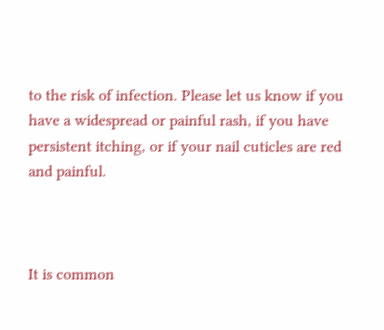to the risk of infection. Please let us know if you have a widespread or painful rash, if you have persistent itching, or if your nail cuticles are red and painful.



It is common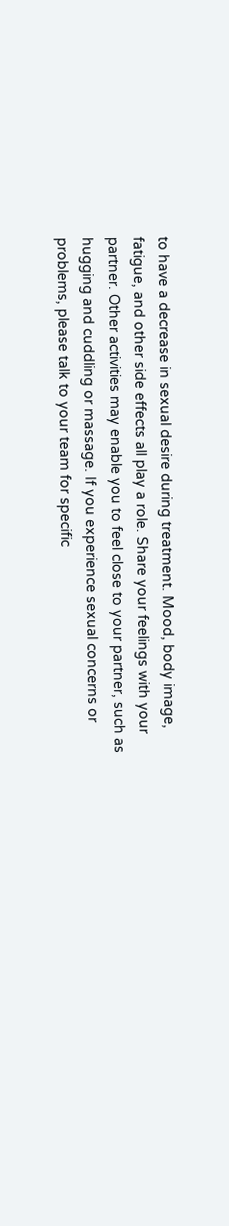to have a decrease in sexual desire during treatment. Mood, body image, fatigue, and other side effects all play a role. Share your feelings with your partner. Other activities may enable you to feel close to your partner, such as hugging and cuddling or massage. If you experience sexual concerns or problems, please talk to your team for specific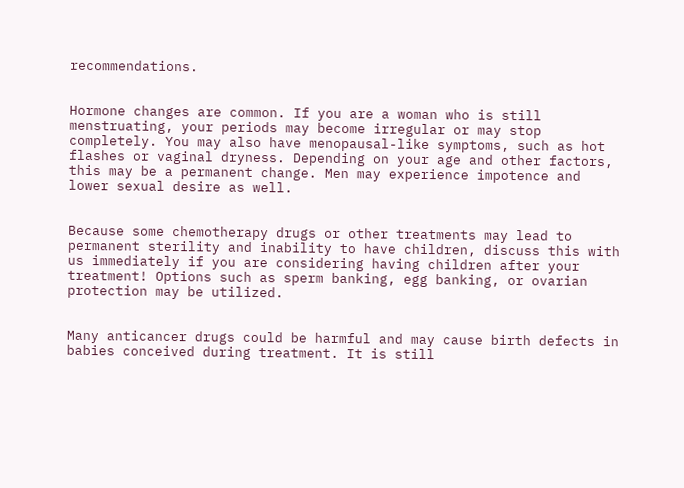recommendations.


Hormone changes are common. If you are a woman who is still menstruating, your periods may become irregular or may stop completely. You may also have menopausal-like symptoms, such as hot flashes or vaginal dryness. Depending on your age and other factors, this may be a permanent change. Men may experience impotence and lower sexual desire as well.


Because some chemotherapy drugs or other treatments may lead to permanent sterility and inability to have children, discuss this with us immediately if you are considering having children after your treatment! Options such as sperm banking, egg banking, or ovarian protection may be utilized.


Many anticancer drugs could be harmful and may cause birth defects in babies conceived during treatment. It is still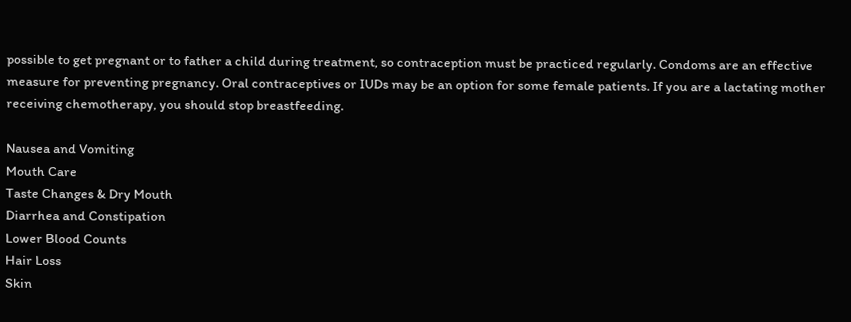possible to get pregnant or to father a child during treatment, so contraception must be practiced regularly. Condoms are an effective measure for preventing pregnancy. Oral contraceptives or IUDs may be an option for some female patients. If you are a lactating mother receiving chemotherapy, you should stop breastfeeding.

Nausea and Vomiting
Mouth Care
Taste Changes & Dry Mouth
Diarrhea and Constipation
Lower Blood Counts
Hair Loss
Skin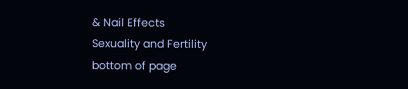& Nail Effects
Sexuality and Fertility
bottom of page